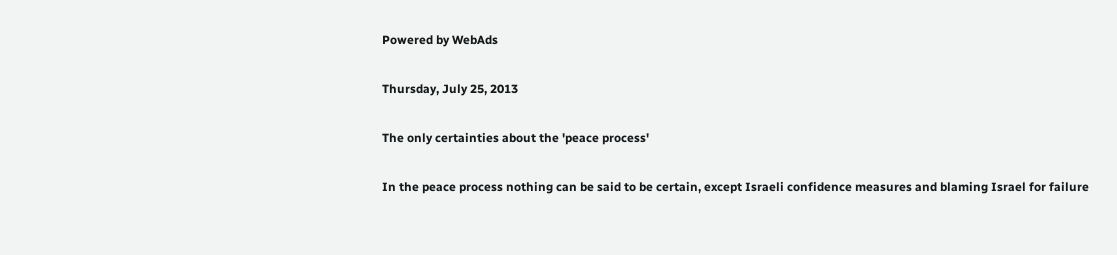Powered by WebAds

Thursday, July 25, 2013

The only certainties about the 'peace process'

In the peace process nothing can be said to be certain, except Israeli confidence measures and blaming Israel for failure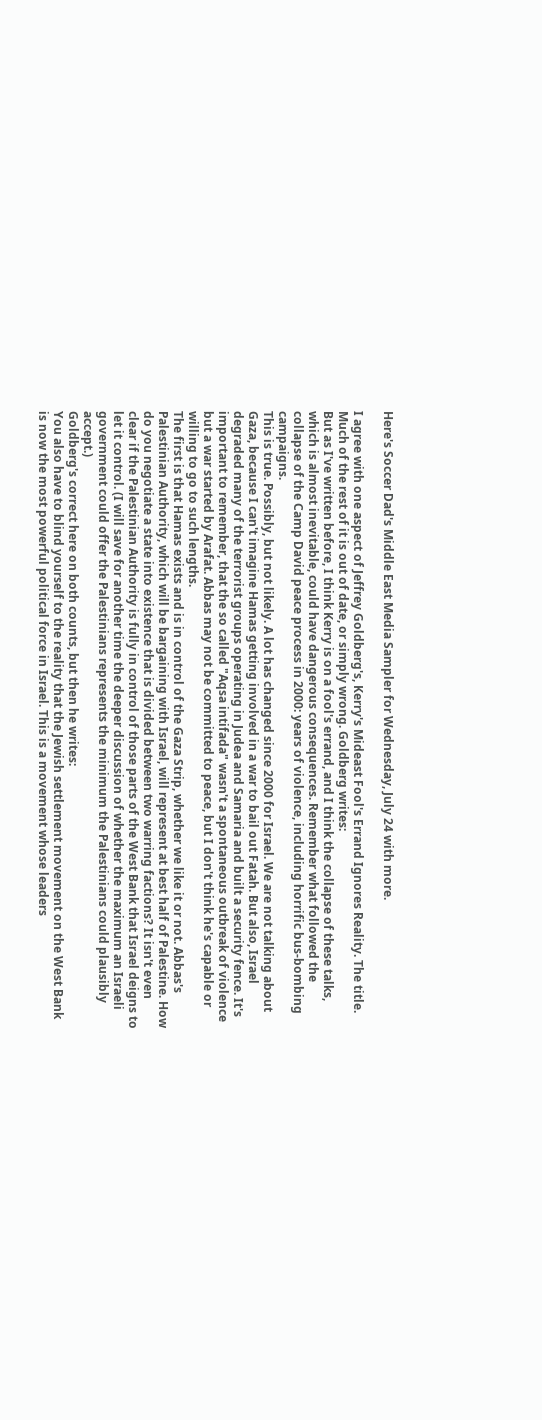Here's Soccer Dad's Middle East Media Sampler for Wednesday, July 24 with more.

I agree with one aspect of Jeffrey Goldberg's, Kerry's Mideast Fool's Errand Ignores Reality. The title. Much of the rest of it is out of date, or simply wrong. Goldberg writes:
But as I've written before, I think Kerry is on a fool's errand, and I think the collapse of these talks, which is almost inevitable, could have dangerous consequences. Remember what followed the collapse of the Camp David peace process in 2000: years of violence, including horrific bus-bombing campaigns.
This is true. Possibly, but not likely. A lot has changed since 2000 for Israel. We are not talking about Gaza, because I can't imagine Hamas getting involved in a war to bail out Fatah. But also, Israel degraded many of the terrorist groups operating in Judea and Samaria and built a security fence. It's important to remember, that the so called "Aqsa intifada" wasn't a spontaneous outbreak of violence but a war started by Arafat. Abbas may not be committed to peace, but I don't think he's capable or willing to go to such lengths.
The first is that Hamas exists and is in control of the Gaza Strip, whether we like it or not. Abbas's Palestinian Authority, which will be bargaining with Israel, will represent at best half of Palestine. How do you negotiate a state into existence that is divided between two warring factions? It isn't even clear if the Palestinian Authority is fully in control of those parts of the West Bank that Israel deigns to let it control. (I will save for another time the deeper discussion of whether the maximum an Israeli government could offer the Palestinians represents the minimum the Palestinians could plausibly accept.)
Goldberg's correct here on both counts, but then he writes:
You also have to blind yourself to the reality that the Jewish settlement movement on the West Bank is now the most powerful political force in Israel. This is a movement whose leaders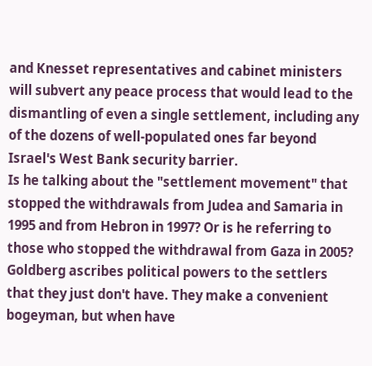and Knesset representatives and cabinet ministers will subvert any peace process that would lead to the dismantling of even a single settlement, including any of the dozens of well-populated ones far beyond Israel's West Bank security barrier.
Is he talking about the "settlement movement" that stopped the withdrawals from Judea and Samaria in 1995 and from Hebron in 1997? Or is he referring to those who stopped the withdrawal from Gaza in 2005? Goldberg ascribes political powers to the settlers that they just don't have. They make a convenient bogeyman, but when have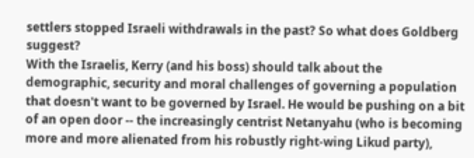settlers stopped Israeli withdrawals in the past? So what does Goldberg suggest?
With the Israelis, Kerry (and his boss) should talk about the demographic, security and moral challenges of governing a population that doesn't want to be governed by Israel. He would be pushing on a bit of an open door -- the increasingly centrist Netanyahu (who is becoming more and more alienated from his robustly right-wing Likud party),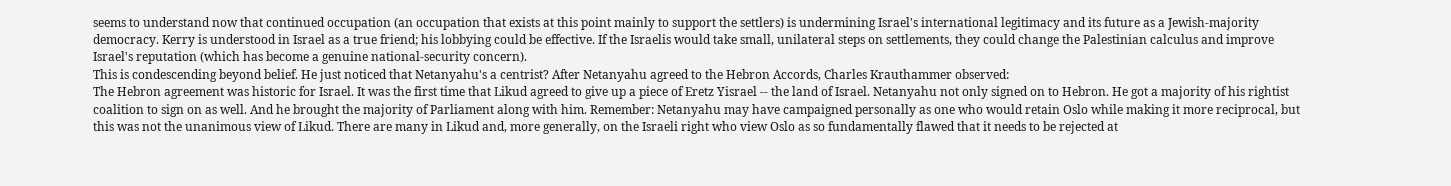seems to understand now that continued occupation (an occupation that exists at this point mainly to support the settlers) is undermining Israel's international legitimacy and its future as a Jewish-majority democracy. Kerry is understood in Israel as a true friend; his lobbying could be effective. If the Israelis would take small, unilateral steps on settlements, they could change the Palestinian calculus and improve Israel's reputation (which has become a genuine national-security concern).
This is condescending beyond belief. He just noticed that Netanyahu's a centrist? After Netanyahu agreed to the Hebron Accords, Charles Krauthammer observed:
The Hebron agreement was historic for Israel. It was the first time that Likud agreed to give up a piece of Eretz Yisrael -- the land of Israel. Netanyahu not only signed on to Hebron. He got a majority of his rightist coalition to sign on as well. And he brought the majority of Parliament along with him. Remember: Netanyahu may have campaigned personally as one who would retain Oslo while making it more reciprocal, but this was not the unanimous view of Likud. There are many in Likud and, more generally, on the Israeli right who view Oslo as so fundamentally flawed that it needs to be rejected at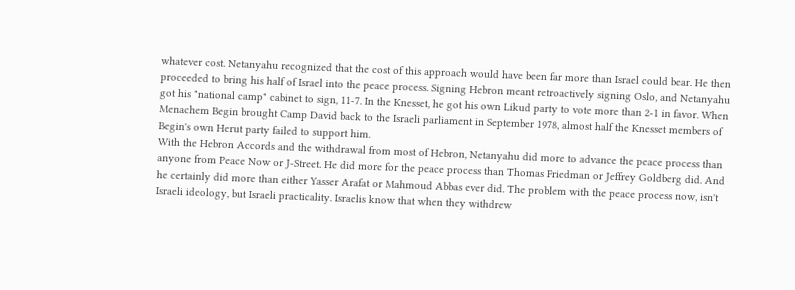whatever cost. Netanyahu recognized that the cost of this approach would have been far more than Israel could bear. He then proceeded to bring his half of Israel into the peace process. Signing Hebron meant retroactively signing Oslo, and Netanyahu got his "national camp" cabinet to sign, 11-7. In the Knesset, he got his own Likud party to vote more than 2-1 in favor. When Menachem Begin brought Camp David back to the Israeli parliament in September 1978, almost half the Knesset members of Begin's own Herut party failed to support him.
With the Hebron Accords and the withdrawal from most of Hebron, Netanyahu did more to advance the peace process than anyone from Peace Now or J-Street. He did more for the peace process than Thomas Friedman or Jeffrey Goldberg did. And he certainly did more than either Yasser Arafat or Mahmoud Abbas ever did. The problem with the peace process now, isn't Israeli ideology, but Israeli practicality. Israelis know that when they withdrew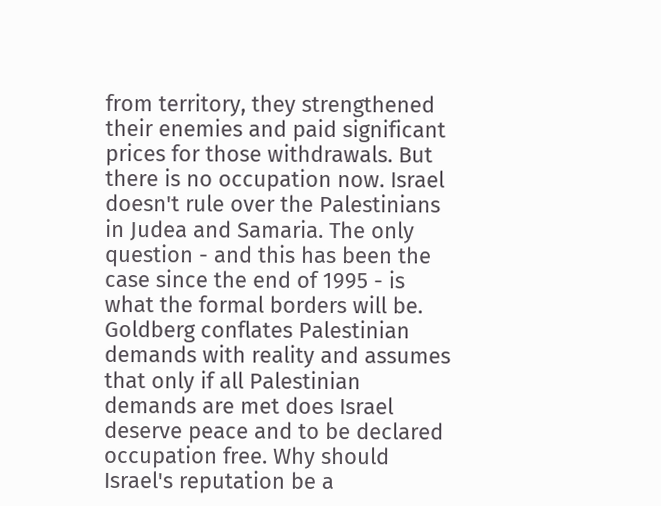from territory, they strengthened their enemies and paid significant prices for those withdrawals. But there is no occupation now. Israel doesn't rule over the Palestinians in Judea and Samaria. The only question - and this has been the case since the end of 1995 - is what the formal borders will be. Goldberg conflates Palestinian demands with reality and assumes that only if all Palestinian demands are met does Israel deserve peace and to be declared occupation free. Why should Israel's reputation be a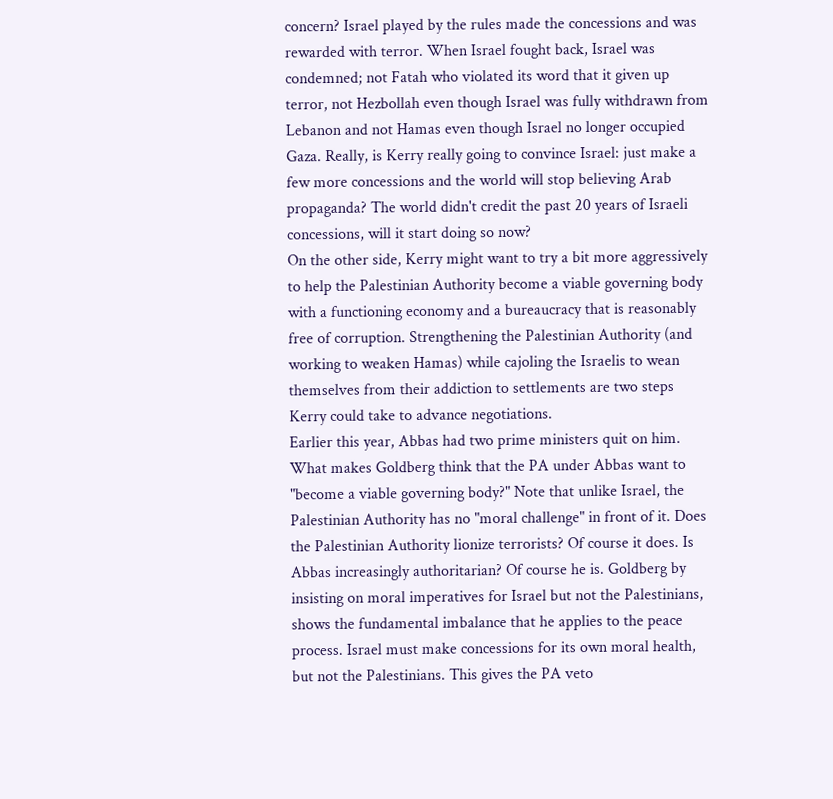concern? Israel played by the rules made the concessions and was rewarded with terror. When Israel fought back, Israel was condemned; not Fatah who violated its word that it given up terror, not Hezbollah even though Israel was fully withdrawn from Lebanon and not Hamas even though Israel no longer occupied Gaza. Really, is Kerry really going to convince Israel: just make a few more concessions and the world will stop believing Arab propaganda? The world didn't credit the past 20 years of Israeli concessions, will it start doing so now?
On the other side, Kerry might want to try a bit more aggressively to help the Palestinian Authority become a viable governing body with a functioning economy and a bureaucracy that is reasonably free of corruption. Strengthening the Palestinian Authority (and working to weaken Hamas) while cajoling the Israelis to wean themselves from their addiction to settlements are two steps Kerry could take to advance negotiations.
Earlier this year, Abbas had two prime ministers quit on him. What makes Goldberg think that the PA under Abbas want to "become a viable governing body?" Note that unlike Israel, the Palestinian Authority has no "moral challenge" in front of it. Does the Palestinian Authority lionize terrorists? Of course it does. Is Abbas increasingly authoritarian? Of course he is. Goldberg by insisting on moral imperatives for Israel but not the Palestinians, shows the fundamental imbalance that he applies to the peace process. Israel must make concessions for its own moral health, but not the Palestinians. This gives the PA veto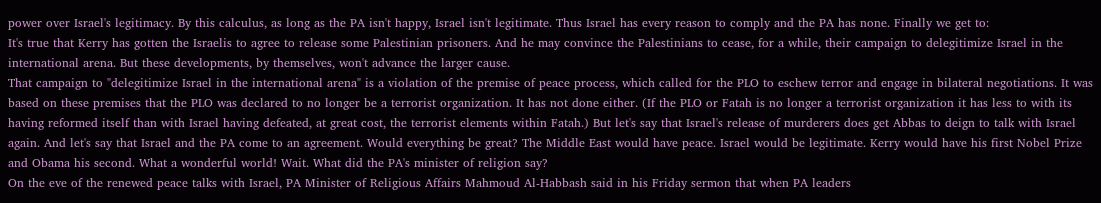power over Israel's legitimacy. By this calculus, as long as the PA isn't happy, Israel isn't legitimate. Thus Israel has every reason to comply and the PA has none. Finally we get to:
It's true that Kerry has gotten the Israelis to agree to release some Palestinian prisoners. And he may convince the Palestinians to cease, for a while, their campaign to delegitimize Israel in the international arena. But these developments, by themselves, won't advance the larger cause.
That campaign to "delegitimize Israel in the international arena" is a violation of the premise of peace process, which called for the PLO to eschew terror and engage in bilateral negotiations. It was based on these premises that the PLO was declared to no longer be a terrorist organization. It has not done either. (If the PLO or Fatah is no longer a terrorist organization it has less to with its having reformed itself than with Israel having defeated, at great cost, the terrorist elements within Fatah.) But let's say that Israel's release of murderers does get Abbas to deign to talk with Israel again. And let's say that Israel and the PA come to an agreement. Would everything be great? The Middle East would have peace. Israel would be legitimate. Kerry would have his first Nobel Prize and Obama his second. What a wonderful world! Wait. What did the PA's minister of religion say?
On the eve of the renewed peace talks with Israel, PA Minister of Religious Affairs Mahmoud Al-Habbash said in his Friday sermon that when PA leaders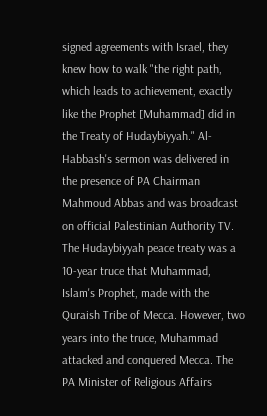signed agreements with Israel, they knew how to walk "the right path, which leads to achievement, exactly like the Prophet [Muhammad] did in the Treaty of Hudaybiyyah." Al-Habbash's sermon was delivered in the presence of PA Chairman Mahmoud Abbas and was broadcast on official Palestinian Authority TV. The Hudaybiyyah peace treaty was a 10-year truce that Muhammad, Islam's Prophet, made with the Quraish Tribe of Mecca. However, two years into the truce, Muhammad attacked and conquered Mecca. The PA Minister of Religious Affairs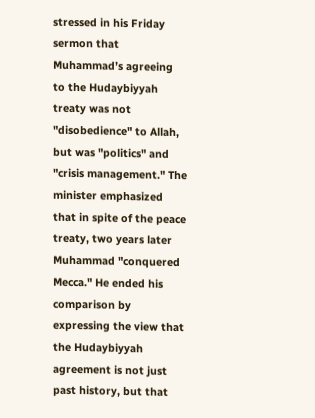stressed in his Friday sermon that Muhammad’s agreeing to the Hudaybiyyah treaty was not "disobedience" to Allah, but was "politics" and "crisis management." The minister emphasized that in spite of the peace treaty, two years later Muhammad "conquered Mecca." He ended his comparison by expressing the view that the Hudaybiyyah agreement is not just past history, but that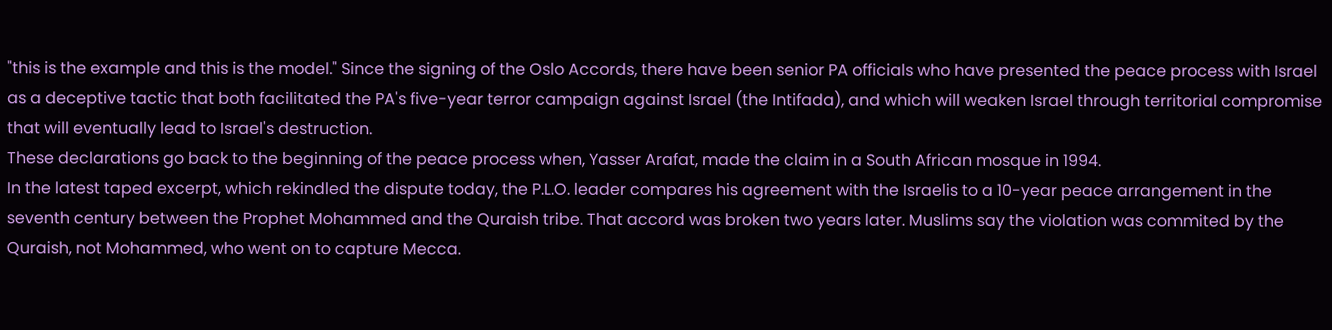"this is the example and this is the model." Since the signing of the Oslo Accords, there have been senior PA officials who have presented the peace process with Israel as a deceptive tactic that both facilitated the PA's five-year terror campaign against Israel (the Intifada), and which will weaken Israel through territorial compromise that will eventually lead to Israel's destruction.
These declarations go back to the beginning of the peace process when, Yasser Arafat, made the claim in a South African mosque in 1994.
In the latest taped excerpt, which rekindled the dispute today, the P.L.O. leader compares his agreement with the Israelis to a 10-year peace arrangement in the seventh century between the Prophet Mohammed and the Quraish tribe. That accord was broken two years later. Muslims say the violation was commited by the Quraish, not Mohammed, who went on to capture Mecca.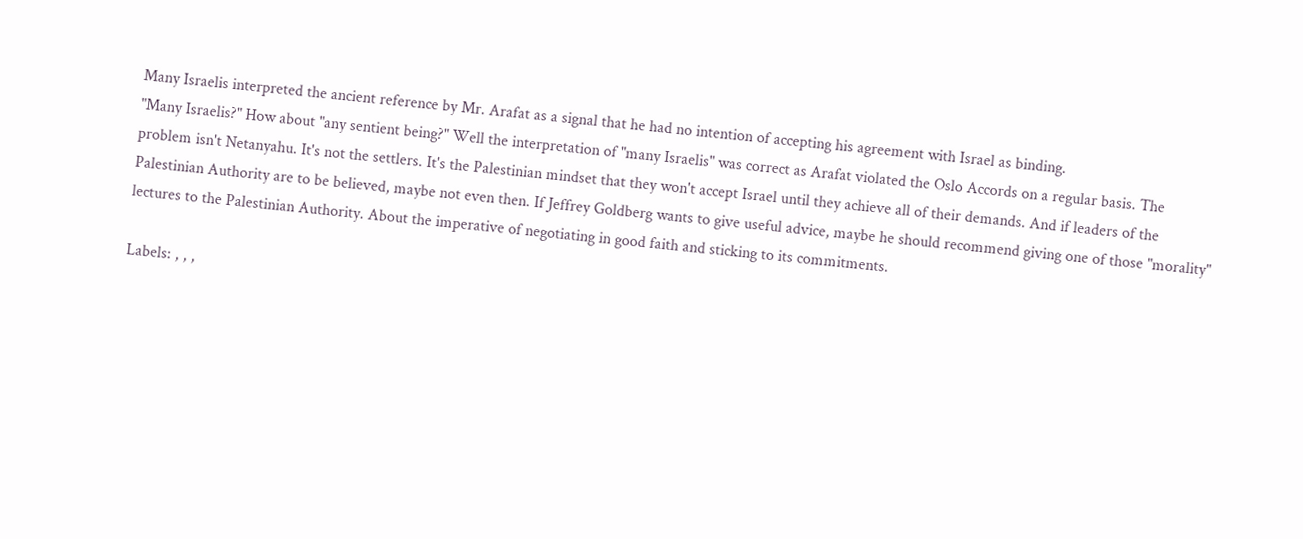Many Israelis interpreted the ancient reference by Mr. Arafat as a signal that he had no intention of accepting his agreement with Israel as binding.
"Many Israelis?" How about "any sentient being?" Well the interpretation of "many Israelis" was correct as Arafat violated the Oslo Accords on a regular basis. The problem isn't Netanyahu. It's not the settlers. It's the Palestinian mindset that they won't accept Israel until they achieve all of their demands. And if leaders of the Palestinian Authority are to be believed, maybe not even then. If Jeffrey Goldberg wants to give useful advice, maybe he should recommend giving one of those "morality" lectures to the Palestinian Authority. About the imperative of negotiating in good faith and sticking to its commitments.

Labels: , , ,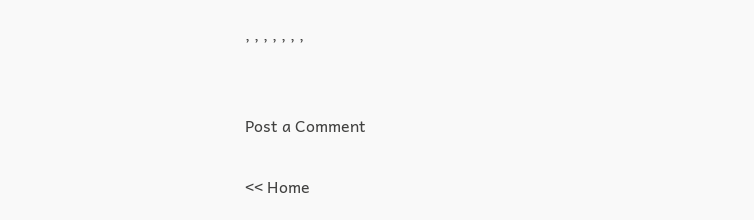, , , , , , ,


Post a Comment

<< Home